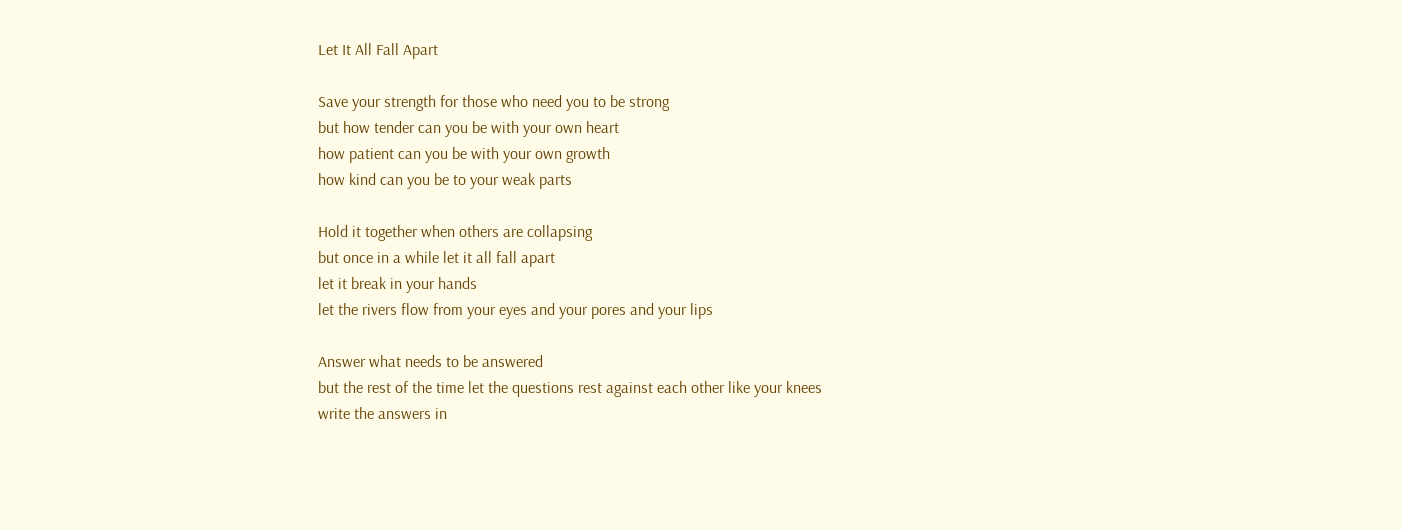Let It All Fall Apart

Save your strength for those who need you to be strong
but how tender can you be with your own heart
how patient can you be with your own growth
how kind can you be to your weak parts

Hold it together when others are collapsing
but once in a while let it all fall apart
let it break in your hands
let the rivers flow from your eyes and your pores and your lips

Answer what needs to be answered
but the rest of the time let the questions rest against each other like your knees
write the answers in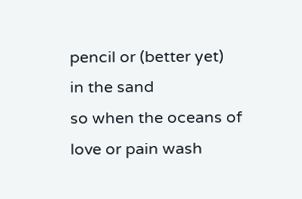pencil or (better yet)
in the sand
so when the oceans of love or pain wash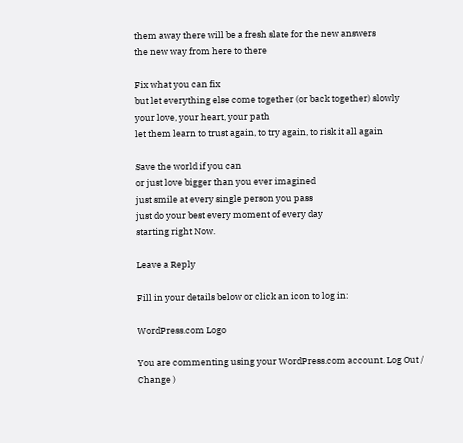them away there will be a fresh slate for the new answers
the new way from here to there

Fix what you can fix
but let everything else come together (or back together) slowly
your love, your heart, your path
let them learn to trust again, to try again, to risk it all again

Save the world if you can
or just love bigger than you ever imagined
just smile at every single person you pass
just do your best every moment of every day
starting right Now.

Leave a Reply

Fill in your details below or click an icon to log in:

WordPress.com Logo

You are commenting using your WordPress.com account. Log Out /  Change )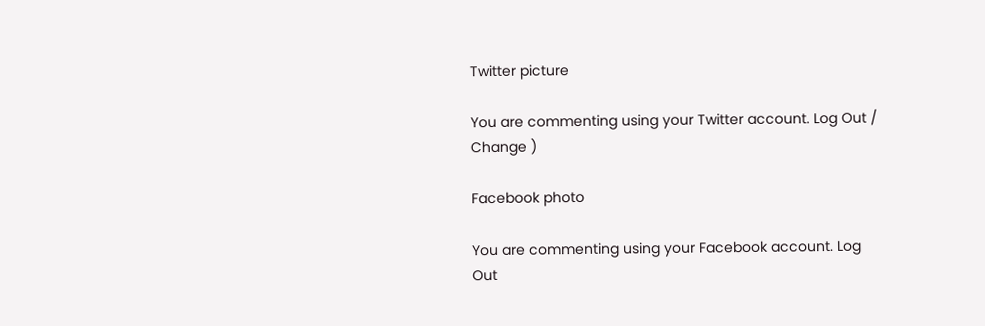Twitter picture

You are commenting using your Twitter account. Log Out /  Change )

Facebook photo

You are commenting using your Facebook account. Log Out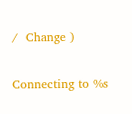/  Change )

Connecting to %s